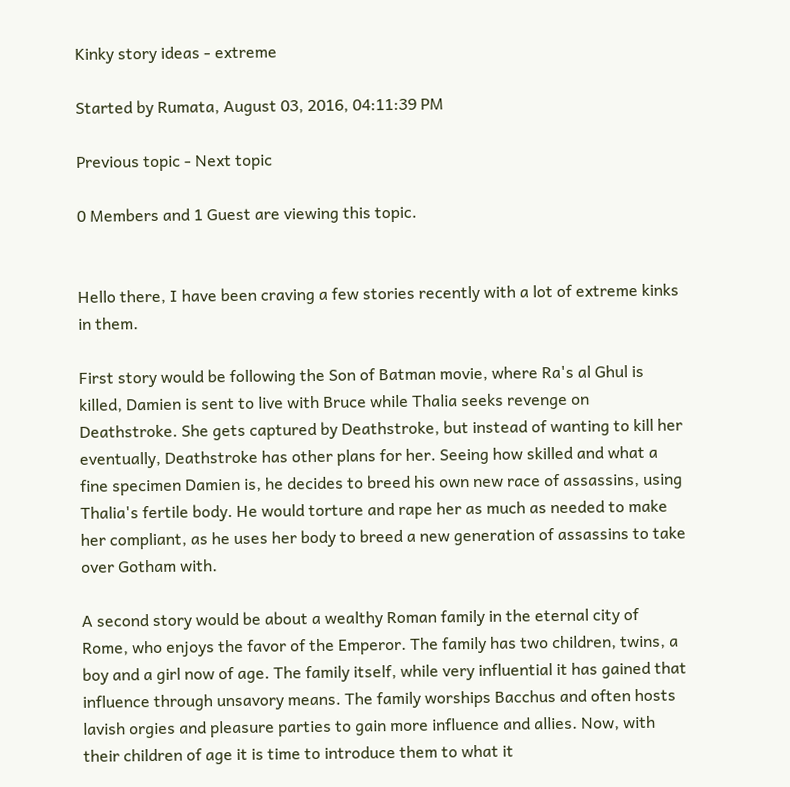Kinky story ideas - extreme

Started by Rumata, August 03, 2016, 04:11:39 PM

Previous topic - Next topic

0 Members and 1 Guest are viewing this topic.


Hello there, I have been craving a few stories recently with a lot of extreme kinks in them.

First story would be following the Son of Batman movie, where Ra's al Ghul is killed, Damien is sent to live with Bruce while Thalia seeks revenge on Deathstroke. She gets captured by Deathstroke, but instead of wanting to kill her eventually, Deathstroke has other plans for her. Seeing how skilled and what a fine specimen Damien is, he decides to breed his own new race of assassins, using Thalia's fertile body. He would torture and rape her as much as needed to make her compliant, as he uses her body to breed a new generation of assassins to take over Gotham with.

A second story would be about a wealthy Roman family in the eternal city of Rome, who enjoys the favor of the Emperor. The family has two children, twins, a boy and a girl now of age. The family itself, while very influential it has gained that influence through unsavory means. The family worships Bacchus and often hosts lavish orgies and pleasure parties to gain more influence and allies. Now, with their children of age it is time to introduce them to what it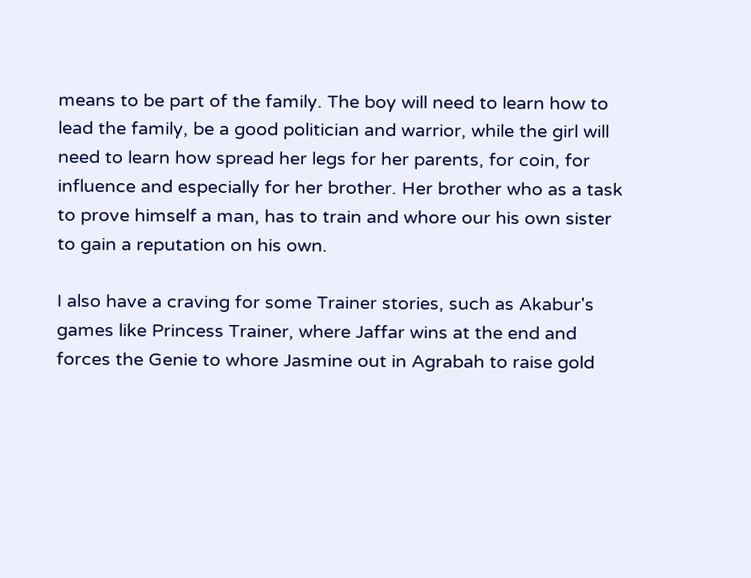means to be part of the family. The boy will need to learn how to lead the family, be a good politician and warrior, while the girl will need to learn how spread her legs for her parents, for coin, for influence and especially for her brother. Her brother who as a task to prove himself a man, has to train and whore our his own sister to gain a reputation on his own.

I also have a craving for some Trainer stories, such as Akabur's games like Princess Trainer, where Jaffar wins at the end and forces the Genie to whore Jasmine out in Agrabah to raise gold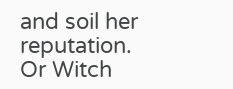and soil her reputation. Or Witch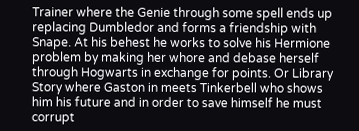Trainer where the Genie through some spell ends up replacing Dumbledor and forms a friendship with Snape. At his behest he works to solve his Hermione problem by making her whore and debase herself through Hogwarts in exchange for points. Or Library Story where Gaston in meets Tinkerbell who shows him his future and in order to save himself he must corrupt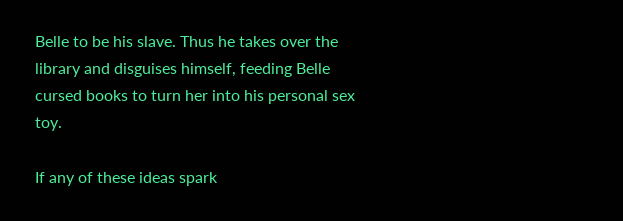Belle to be his slave. Thus he takes over the library and disguises himself, feeding Belle cursed books to turn her into his personal sex toy.

If any of these ideas spark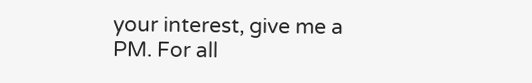your interest, give me a PM. For all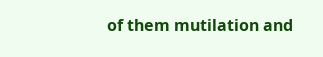of them mutilation and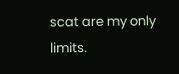scat are my only limits.